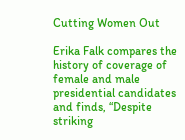Cutting Women Out

Erika Falk compares the history of coverage of female and male presidential candidates and finds, “Despite striking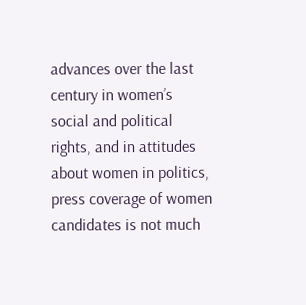advances over the last century in women’s social and political rights, and in attitudes about women in politics, press coverage of women candidates is not much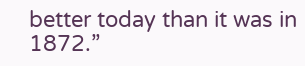better today than it was in 1872.”